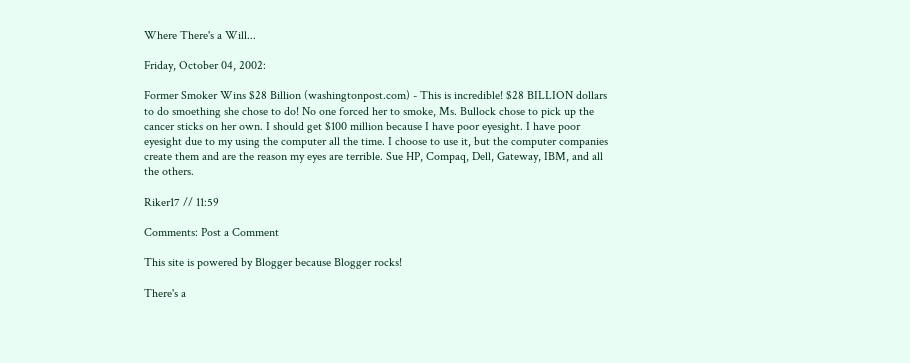Where There's a Will...

Friday, October 04, 2002:

Former Smoker Wins $28 Billion (washingtonpost.com) - This is incredible! $28 BILLION dollars to do smoething she chose to do! No one forced her to smoke, Ms. Bullock chose to pick up the cancer sticks on her own. I should get $100 million because I have poor eyesight. I have poor eyesight due to my using the computer all the time. I choose to use it, but the computer companies create them and are the reason my eyes are terrible. Sue HP, Compaq, Dell, Gateway, IBM, and all the others.

Riker17 // 11:59

Comments: Post a Comment

This site is powered by Blogger because Blogger rocks!

There's a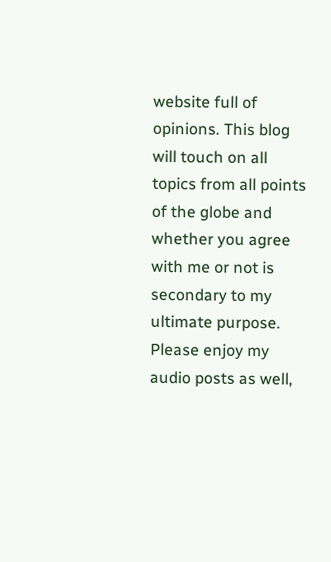website full of opinions. This blog will touch on all topics from all points of the globe and whether you agree with me or not is secondary to my ultimate purpose. Please enjoy my audio posts as well,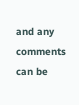and any comments can be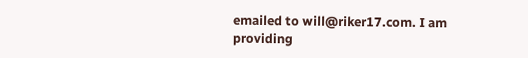emailed to will@riker17.com. I am providing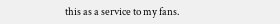this as a service to my fans.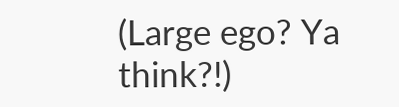(Large ego? Ya think?!)